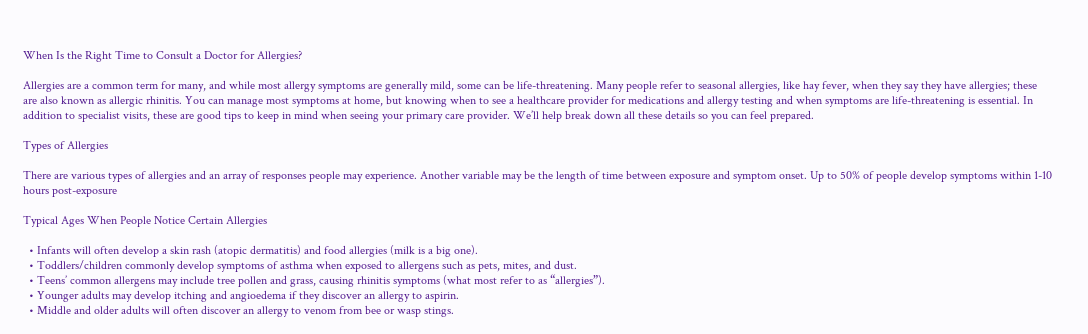When Is the Right Time to Consult a Doctor for Allergies?

Allergies are a common term for many, and while most allergy symptoms are generally mild, some can be life-threatening. Many people refer to seasonal allergies, like hay fever, when they say they have allergies; these are also known as allergic rhinitis. You can manage most symptoms at home, but knowing when to see a healthcare provider for medications and allergy testing and when symptoms are life-threatening is essential. In addition to specialist visits, these are good tips to keep in mind when seeing your primary care provider. We’ll help break down all these details so you can feel prepared.

Types of Allergies

There are various types of allergies and an array of responses people may experience. Another variable may be the length of time between exposure and symptom onset. Up to 50% of people develop symptoms within 1-10 hours post-exposure

Typical Ages When People Notice Certain Allergies

  • Infants will often develop a skin rash (atopic dermatitis) and food allergies (milk is a big one).
  • Toddlers/children commonly develop symptoms of asthma when exposed to allergens such as pets, mites, and dust.
  • Teens’ common allergens may include tree pollen and grass, causing rhinitis symptoms (what most refer to as “allergies”).
  • Younger adults may develop itching and angioedema if they discover an allergy to aspirin.
  • Middle and older adults will often discover an allergy to venom from bee or wasp stings.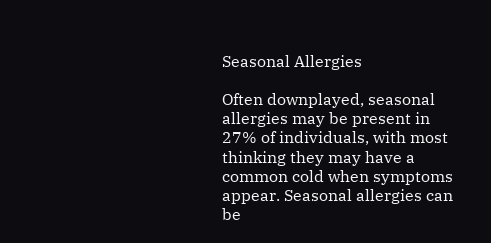Seasonal Allergies

Often downplayed, seasonal allergies may be present in 27% of individuals, with most thinking they may have a common cold when symptoms appear. Seasonal allergies can be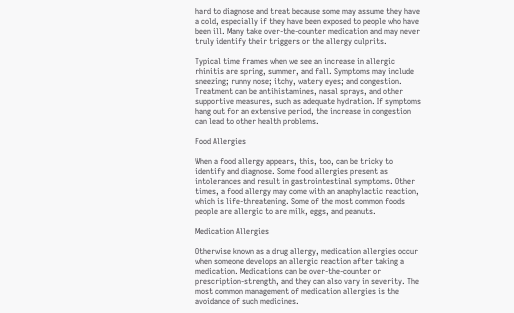hard to diagnose and treat because some may assume they have a cold, especially if they have been exposed to people who have been ill. Many take over-the-counter medication and may never truly identify their triggers or the allergy culprits.

Typical time frames when we see an increase in allergic rhinitis are spring, summer, and fall. Symptoms may include sneezing; runny nose; itchy, watery eyes; and congestion. Treatment can be antihistamines, nasal sprays, and other supportive measures, such as adequate hydration. If symptoms hang out for an extensive period, the increase in congestion can lead to other health problems.

Food Allergies

When a food allergy appears, this, too, can be tricky to identify and diagnose. Some food allergies present as intolerances and result in gastrointestinal symptoms. Other times, a food allergy may come with an anaphylactic reaction, which is life-threatening. Some of the most common foods people are allergic to are milk, eggs, and peanuts.

Medication Allergies

Otherwise known as a drug allergy, medication allergies occur when someone develops an allergic reaction after taking a medication. Medications can be over-the-counter or prescription-strength, and they can also vary in severity. The most common management of medication allergies is the avoidance of such medicines.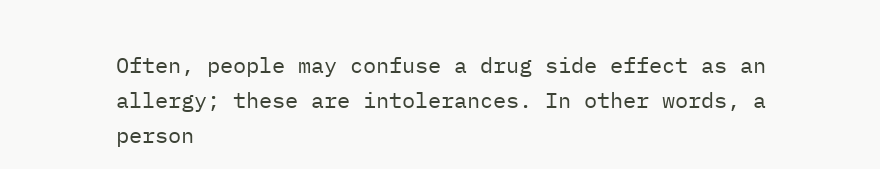Often, people may confuse a drug side effect as an allergy; these are intolerances. In other words, a person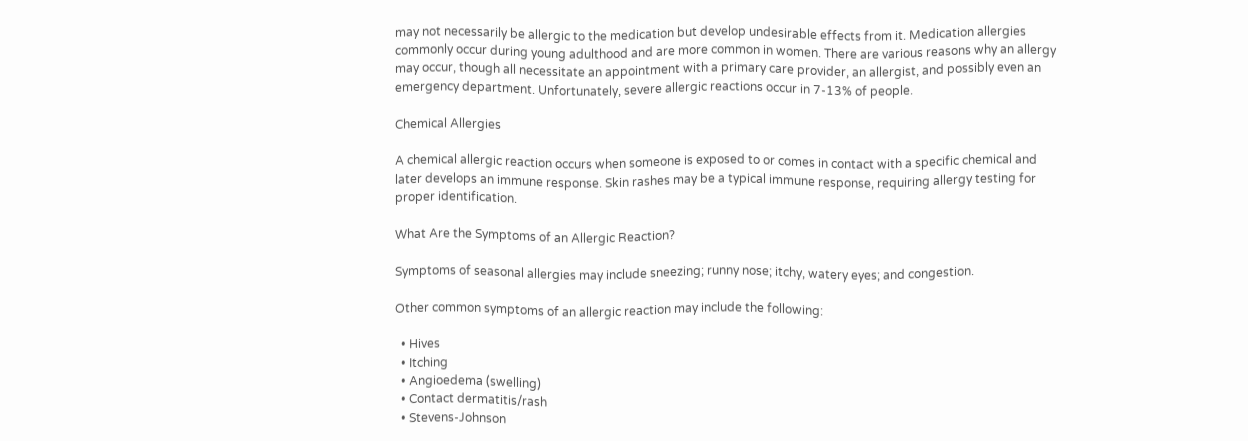may not necessarily be allergic to the medication but develop undesirable effects from it. Medication allergies commonly occur during young adulthood and are more common in women. There are various reasons why an allergy may occur, though all necessitate an appointment with a primary care provider, an allergist, and possibly even an emergency department. Unfortunately, severe allergic reactions occur in 7-13% of people.

Chemical Allergies

A chemical allergic reaction occurs when someone is exposed to or comes in contact with a specific chemical and later develops an immune response. Skin rashes may be a typical immune response, requiring allergy testing for proper identification.

What Are the Symptoms of an Allergic Reaction?

Symptoms of seasonal allergies may include sneezing; runny nose; itchy, watery eyes; and congestion.

Other common symptoms of an allergic reaction may include the following:

  • Hives
  • Itching
  • Angioedema (swelling)
  • Contact dermatitis/rash
  • Stevens-Johnson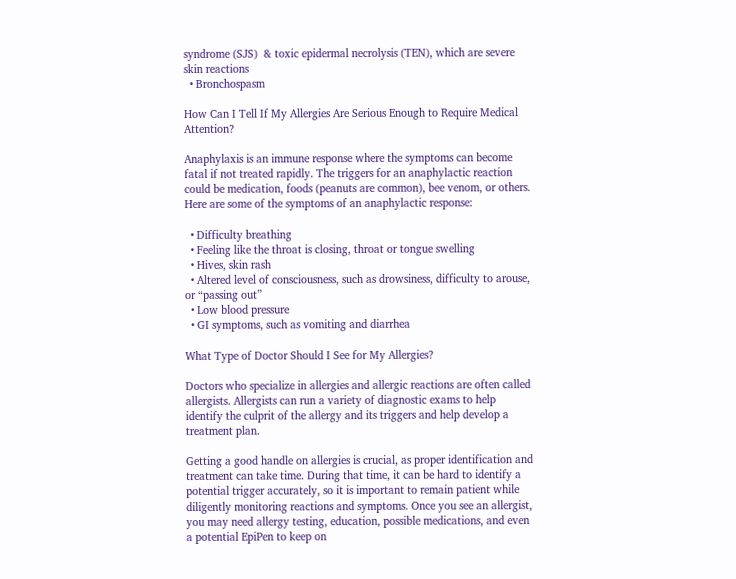syndrome (SJS)  & toxic epidermal necrolysis (TEN), which are severe skin reactions
  • Bronchospasm

How Can I Tell If My Allergies Are Serious Enough to Require Medical Attention?

Anaphylaxis is an immune response where the symptoms can become fatal if not treated rapidly. The triggers for an anaphylactic reaction could be medication, foods (peanuts are common), bee venom, or others. Here are some of the symptoms of an anaphylactic response:

  • Difficulty breathing
  • Feeling like the throat is closing, throat or tongue swelling
  • Hives, skin rash
  • Altered level of consciousness, such as drowsiness, difficulty to arouse, or “passing out”
  • Low blood pressure
  • GI symptoms, such as vomiting and diarrhea

What Type of Doctor Should I See for My Allergies?

Doctors who specialize in allergies and allergic reactions are often called allergists. Allergists can run a variety of diagnostic exams to help identify the culprit of the allergy and its triggers and help develop a treatment plan.

Getting a good handle on allergies is crucial, as proper identification and treatment can take time. During that time, it can be hard to identify a potential trigger accurately, so it is important to remain patient while diligently monitoring reactions and symptoms. Once you see an allergist, you may need allergy testing, education, possible medications, and even a potential EpiPen to keep on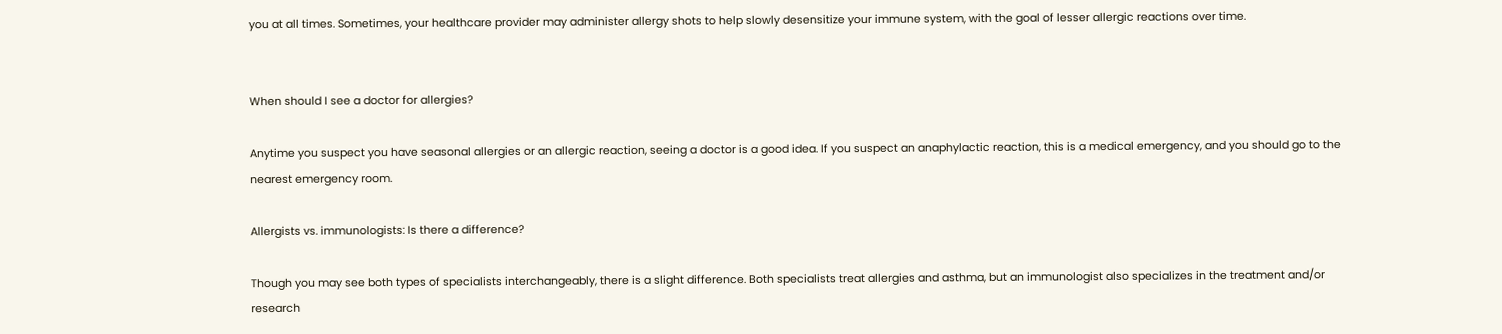you at all times. Sometimes, your healthcare provider may administer allergy shots to help slowly desensitize your immune system, with the goal of lesser allergic reactions over time.


When should I see a doctor for allergies?

Anytime you suspect you have seasonal allergies or an allergic reaction, seeing a doctor is a good idea. If you suspect an anaphylactic reaction, this is a medical emergency, and you should go to the nearest emergency room.

Allergists vs. immunologists: Is there a difference?

Though you may see both types of specialists interchangeably, there is a slight difference. Both specialists treat allergies and asthma, but an immunologist also specializes in the treatment and/or research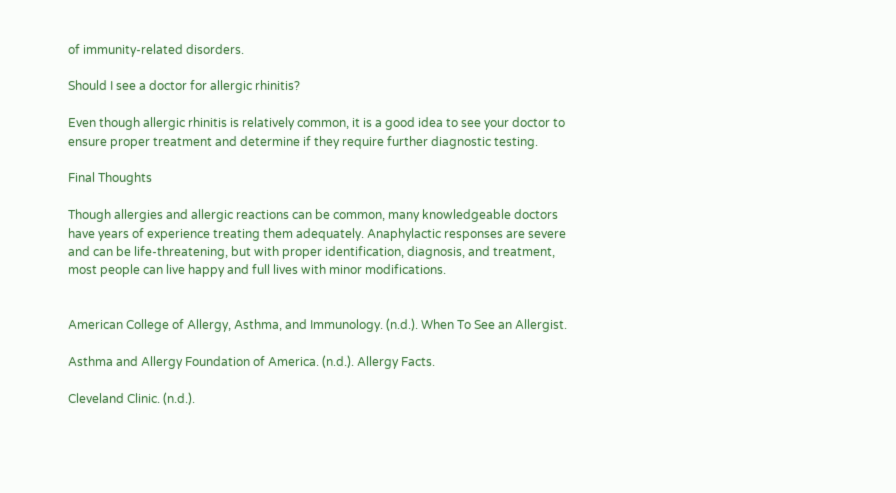of immunity-related disorders.

Should I see a doctor for allergic rhinitis?

Even though allergic rhinitis is relatively common, it is a good idea to see your doctor to ensure proper treatment and determine if they require further diagnostic testing.

Final Thoughts

Though allergies and allergic reactions can be common, many knowledgeable doctors have years of experience treating them adequately. Anaphylactic responses are severe and can be life-threatening, but with proper identification, diagnosis, and treatment, most people can live happy and full lives with minor modifications.


American College of Allergy, Asthma, and Immunology. (n.d.). When To See an Allergist.

Asthma and Allergy Foundation of America. (n.d.). Allergy Facts.

Cleveland Clinic. (n.d.).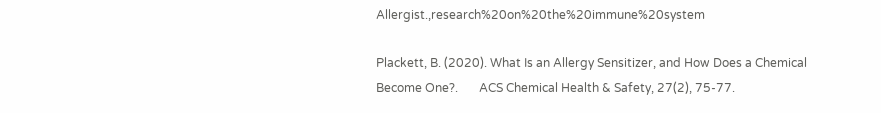Allergist.,research%20on%20the%20immune%20system

Plackett, B. (2020). What Is an Allergy Sensitizer, and How Does a Chemical Become One?.       ACS Chemical Health & Safety, 27(2), 75-77.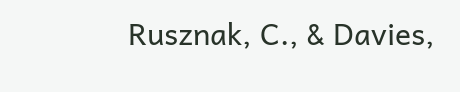Rusznak, C., & Davies,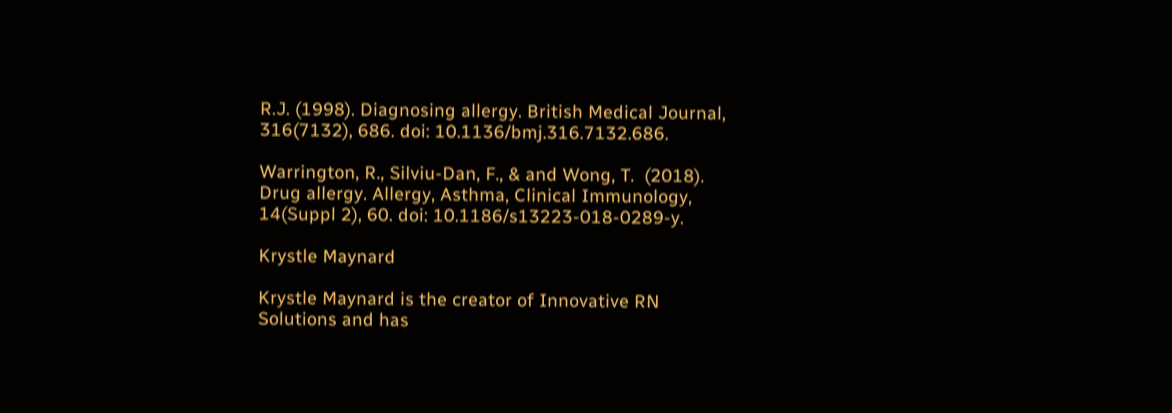R.J. (1998). Diagnosing allergy. British Medical Journal, 316(7132), 686. doi: 10.1136/bmj.316.7132.686.

Warrington, R., Silviu-Dan, F., & and Wong, T.  (2018). Drug allergy. Allergy, Asthma, Clinical Immunology, 14(Suppl 2), 60. doi: 10.1186/s13223-018-0289-y.

Krystle Maynard

Krystle Maynard is the creator of Innovative RN Solutions and has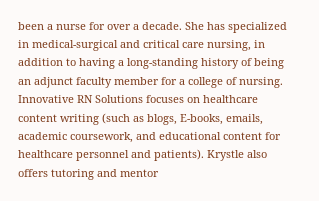been a nurse for over a decade. She has specialized in medical-surgical and critical care nursing, in addition to having a long-standing history of being an adjunct faculty member for a college of nursing. Innovative RN Solutions focuses on healthcare content writing (such as blogs, E-books, emails, academic coursework, and educational content for healthcare personnel and patients). Krystle also offers tutoring and mentor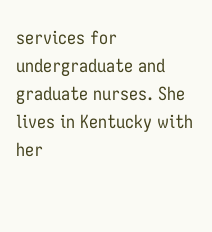services for undergraduate and graduate nurses. She lives in Kentucky with her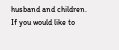husband and children. If you would like to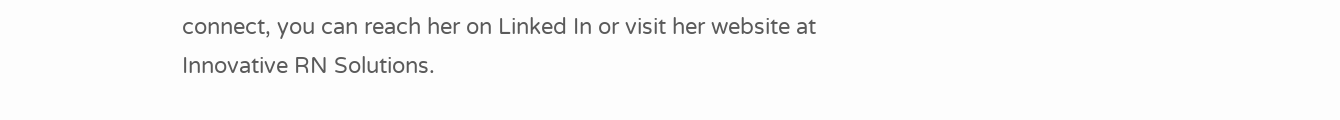connect, you can reach her on Linked In or visit her website at Innovative RN Solutions.